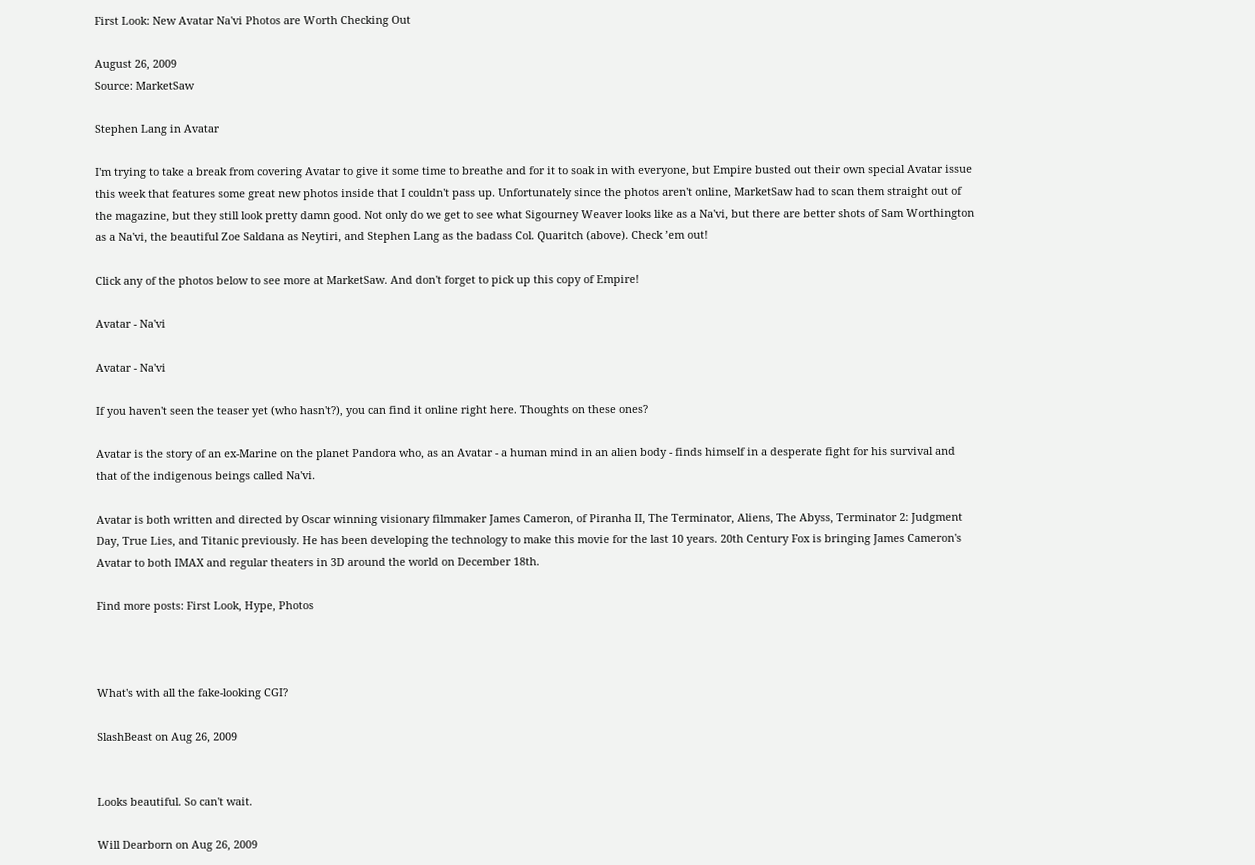First Look: New Avatar Na'vi Photos are Worth Checking Out

August 26, 2009
Source: MarketSaw

Stephen Lang in Avatar

I'm trying to take a break from covering Avatar to give it some time to breathe and for it to soak in with everyone, but Empire busted out their own special Avatar issue this week that features some great new photos inside that I couldn't pass up. Unfortunately since the photos aren't online, MarketSaw had to scan them straight out of the magazine, but they still look pretty damn good. Not only do we get to see what Sigourney Weaver looks like as a Na'vi, but there are better shots of Sam Worthington as a Na'vi, the beautiful Zoe Saldana as Neytiri, and Stephen Lang as the badass Col. Quaritch (above). Check ’em out!

Click any of the photos below to see more at MarketSaw. And don't forget to pick up this copy of Empire!

Avatar - Na'vi

Avatar - Na'vi

If you haven't seen the teaser yet (who hasn't?), you can find it online right here. Thoughts on these ones?

Avatar is the story of an ex-Marine on the planet Pandora who, as an Avatar - a human mind in an alien body - finds himself in a desperate fight for his survival and that of the indigenous beings called Na'vi.

Avatar is both written and directed by Oscar winning visionary filmmaker James Cameron, of Piranha II, The Terminator, Aliens, The Abyss, Terminator 2: Judgment Day, True Lies, and Titanic previously. He has been developing the technology to make this movie for the last 10 years. 20th Century Fox is bringing James Cameron's Avatar to both IMAX and regular theaters in 3D around the world on December 18th.

Find more posts: First Look, Hype, Photos



What's with all the fake-looking CGI?

SlashBeast on Aug 26, 2009


Looks beautiful. So can't wait.

Will Dearborn on Aug 26, 2009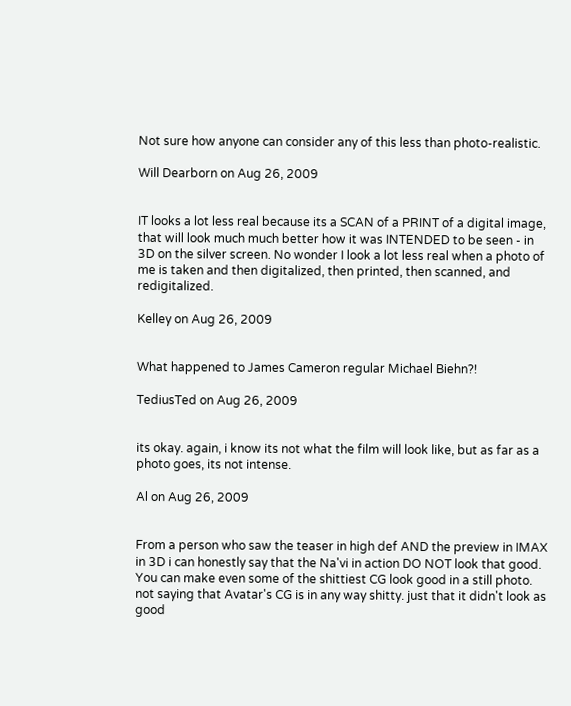Not sure how anyone can consider any of this less than photo-realistic.

Will Dearborn on Aug 26, 2009


IT looks a lot less real because its a SCAN of a PRINT of a digital image, that will look much much better how it was INTENDED to be seen - in 3D on the silver screen. No wonder I look a lot less real when a photo of me is taken and then digitalized, then printed, then scanned, and redigitalized.

Kelley on Aug 26, 2009


What happened to James Cameron regular Michael Biehn?!

TediusTed on Aug 26, 2009


its okay. again, i know its not what the film will look like, but as far as a photo goes, its not intense.

Al on Aug 26, 2009


From a person who saw the teaser in high def AND the preview in IMAX in 3D i can honestly say that the Na'vi in action DO NOT look that good. You can make even some of the shittiest CG look good in a still photo. not saying that Avatar's CG is in any way shitty. just that it didn't look as good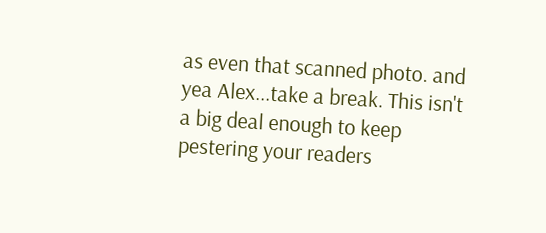as even that scanned photo. and yea Alex...take a break. This isn't a big deal enough to keep pestering your readers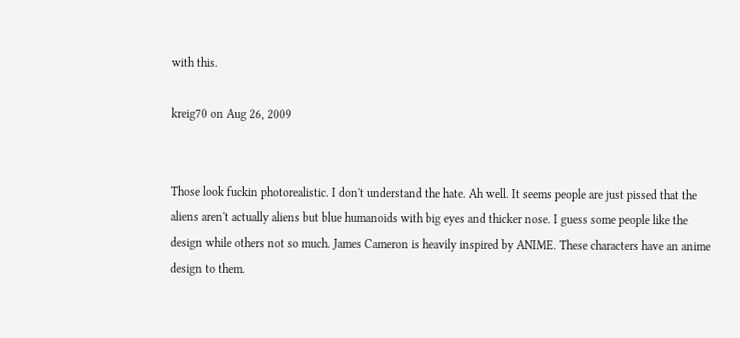with this.

kreig70 on Aug 26, 2009


Those look fuckin photorealistic. I don't understand the hate. Ah well. It seems people are just pissed that the aliens aren't actually aliens but blue humanoids with big eyes and thicker nose. I guess some people like the design while others not so much. James Cameron is heavily inspired by ANIME. These characters have an anime design to them.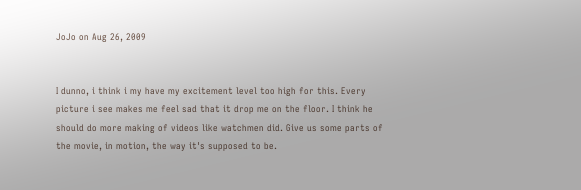JoJo on Aug 26, 2009


I dunno, i think i my have my excitement level too high for this. Every picture i see makes me feel sad that it drop me on the floor. I think he should do more making of videos like watchmen did. Give us some parts of the movie, in motion, the way it's supposed to be.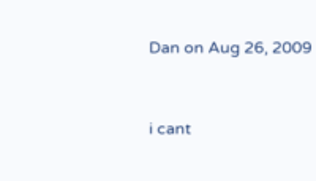Dan on Aug 26, 2009


i cant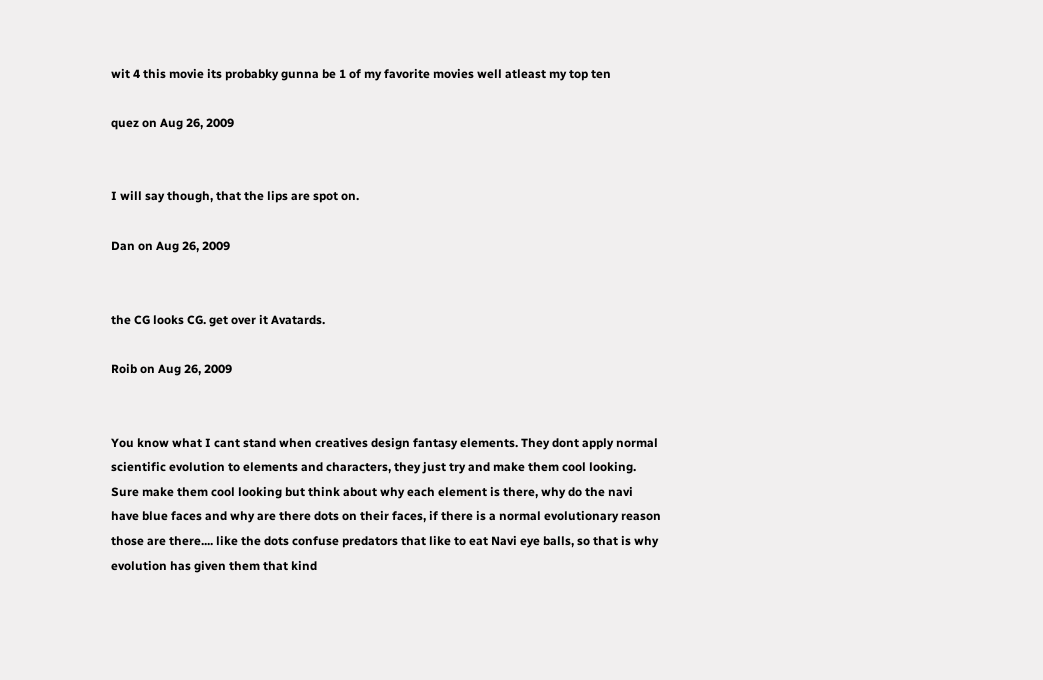wit 4 this movie its probabky gunna be 1 of my favorite movies well atleast my top ten

quez on Aug 26, 2009


I will say though, that the lips are spot on.

Dan on Aug 26, 2009


the CG looks CG. get over it Avatards.

Roib on Aug 26, 2009


You know what I cant stand when creatives design fantasy elements. They dont apply normal scientific evolution to elements and characters, they just try and make them cool looking. Sure make them cool looking but think about why each element is there, why do the navi have blue faces and why are there dots on their faces, if there is a normal evolutionary reason those are there.... like the dots confuse predators that like to eat Navi eye balls, so that is why evolution has given them that kind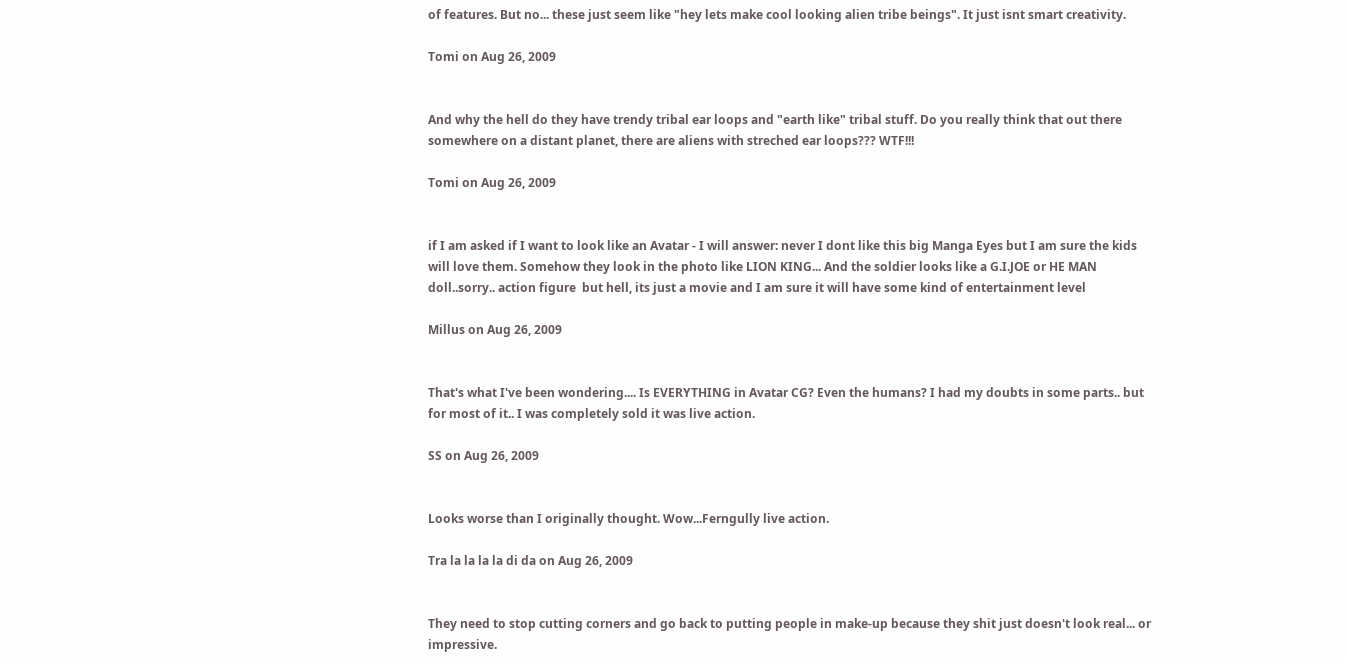of features. But no... these just seem like "hey lets make cool looking alien tribe beings". It just isnt smart creativity.

Tomi on Aug 26, 2009


And why the hell do they have trendy tribal ear loops and "earth like" tribal stuff. Do you really think that out there somewhere on a distant planet, there are aliens with streched ear loops??? WTF!!!

Tomi on Aug 26, 2009


if I am asked if I want to look like an Avatar - I will answer: never I dont like this big Manga Eyes but I am sure the kids will love them. Somehow they look in the photo like LION KING... And the soldier looks like a G.I.JOE or HE MAN doll..sorry.. action figure  but hell, its just a movie and I am sure it will have some kind of entertainment level

Millus on Aug 26, 2009


That's what I've been wondering.... Is EVERYTHING in Avatar CG? Even the humans? I had my doubts in some parts.. but for most of it.. I was completely sold it was live action.

SS on Aug 26, 2009


Looks worse than I originally thought. Wow...Ferngully live action.

Tra la la la la di da on Aug 26, 2009


They need to stop cutting corners and go back to putting people in make-up because they shit just doesn't look real... or impressive.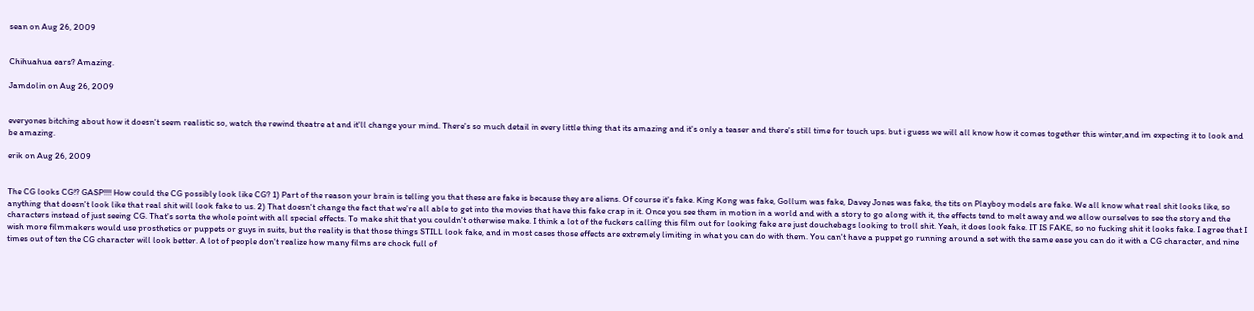sean on Aug 26, 2009


Chihuahua ears? Amazing.

Jamdolin on Aug 26, 2009


everyones bitching about how it doesn't seem realistic so, watch the rewind theatre at and it'll change your mind. There's so much detail in every little thing that its amazing and it's only a teaser and there's still time for touch ups. but i guess we will all know how it comes together this winter,and im expecting it to look and be amazing.

erik on Aug 26, 2009


The CG looks CG!? GASP!!!! How could the CG possibly look like CG? 1) Part of the reason your brain is telling you that these are fake is because they are aliens. Of course it's fake. King Kong was fake, Gollum was fake, Davey Jones was fake, the tits on Playboy models are fake. We all know what real shit looks like, so anything that doesn't look like that real shit will look fake to us. 2) That doesn't change the fact that we're all able to get into the movies that have this fake crap in it. Once you see them in motion in a world and with a story to go along with it, the effects tend to melt away and we allow ourselves to see the story and the characters instead of just seeing CG. That's sorta the whole point with all special effects. To make shit that you couldn't otherwise make. I think a lot of the fuckers calling this film out for looking fake are just douchebags looking to troll shit. Yeah, it does look fake. IT IS FAKE, so no fucking shit it looks fake. I agree that I wish more filmmakers would use prosthetics or puppets or guys in suits, but the reality is that those things STILL look fake, and in most cases those effects are extremely limiting in what you can do with them. You can't have a puppet go running around a set with the same ease you can do it with a CG character, and nine times out of ten the CG character will look better. A lot of people don't realize how many films are chock full of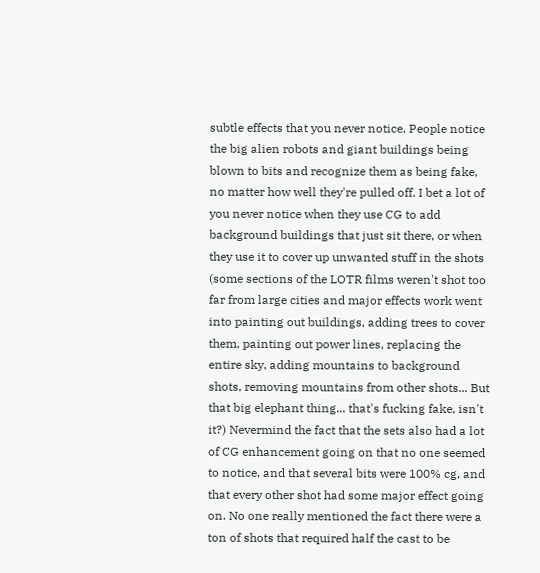subtle effects that you never notice. People notice the big alien robots and giant buildings being blown to bits and recognize them as being fake, no matter how well they're pulled off. I bet a lot of you never notice when they use CG to add background buildings that just sit there, or when they use it to cover up unwanted stuff in the shots (some sections of the LOTR films weren't shot too far from large cities and major effects work went into painting out buildings, adding trees to cover them, painting out power lines, replacing the entire sky, adding mountains to background shots, removing mountains from other shots... But that big elephant thing... that's fucking fake, isn't it?) Nevermind the fact that the sets also had a lot of CG enhancement going on that no one seemed to notice, and that several bits were 100% cg, and that every other shot had some major effect going on. No one really mentioned the fact there were a ton of shots that required half the cast to be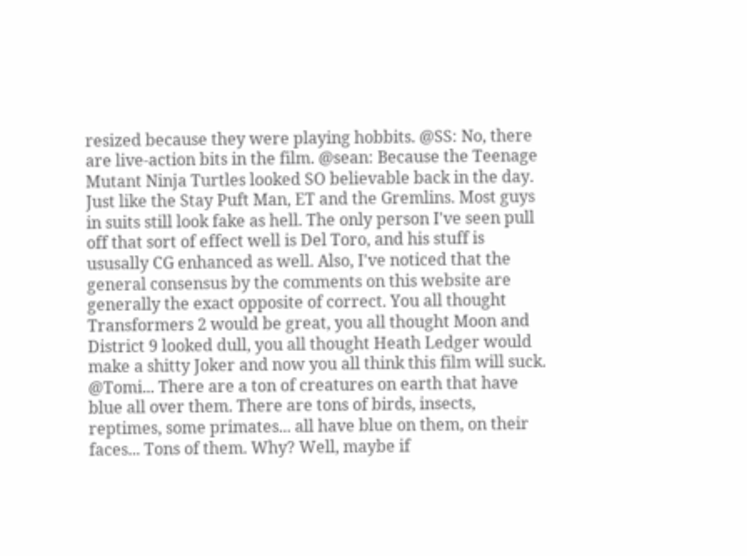resized because they were playing hobbits. @SS: No, there are live-action bits in the film. @sean: Because the Teenage Mutant Ninja Turtles looked SO believable back in the day. Just like the Stay Puft Man, ET and the Gremlins. Most guys in suits still look fake as hell. The only person I've seen pull off that sort of effect well is Del Toro, and his stuff is ususally CG enhanced as well. Also, I've noticed that the general consensus by the comments on this website are generally the exact opposite of correct. You all thought Transformers 2 would be great, you all thought Moon and District 9 looked dull, you all thought Heath Ledger would make a shitty Joker and now you all think this film will suck. @Tomi... There are a ton of creatures on earth that have blue all over them. There are tons of birds, insects, reptimes, some primates... all have blue on them, on their faces... Tons of them. Why? Well, maybe if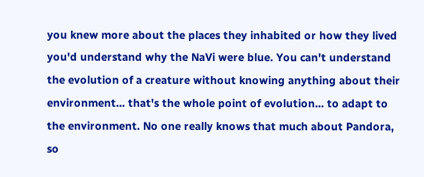you knew more about the places they inhabited or how they lived you'd understand why the NaVi were blue. You can't understand the evolution of a creature without knowing anything about their environment... that's the whole point of evolution... to adapt to the environment. No one really knows that much about Pandora, so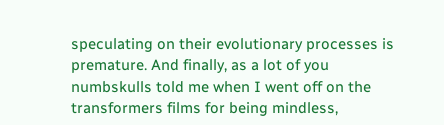speculating on their evolutionary processes is premature. And finally, as a lot of you numbskulls told me when I went off on the transformers films for being mindless,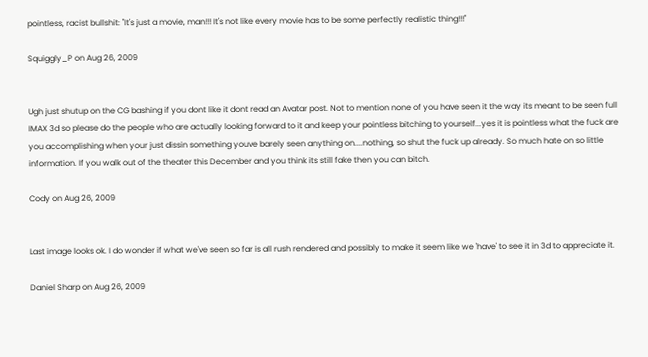pointless, racist bullshit: "It's just a movie, man!!! It's not like every movie has to be some perfectly realistic thing!!!"

Squiggly_P on Aug 26, 2009


Ugh just shutup on the CG bashing if you dont like it dont read an Avatar post. Not to mention none of you have seen it the way its meant to be seen full IMAX 3d so please do the people who are actually looking forward to it and keep your pointless bitching to yourself...yes it is pointless what the fuck are you accomplishing when your just dissin something youve barely seen anything on....nothing, so shut the fuck up already. So much hate on so little information. If you walk out of the theater this December and you think its still fake then you can bitch.

Cody on Aug 26, 2009


Last image looks ok. I do wonder if what we've seen so far is all rush rendered and possibly to make it seem like we 'have' to see it in 3d to appreciate it.

Daniel Sharp on Aug 26, 2009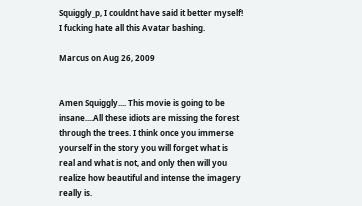Squiggly_p, I couldnt have said it better myself! I fucking hate all this Avatar bashing.

Marcus on Aug 26, 2009


Amen Squiggly.... This movie is going to be insane....All these idiots are missing the forest through the trees. I think once you immerse yourself in the story you will forget what is real and what is not, and only then will you realize how beautiful and intense the imagery really is.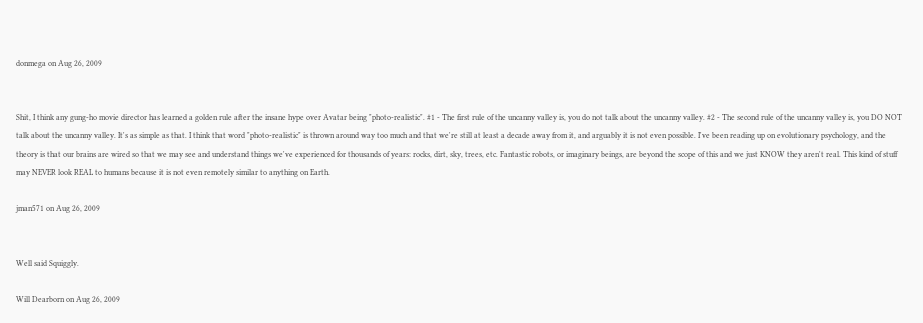donmega on Aug 26, 2009


Shit, I think any gung-ho movie director has learned a golden rule after the insane hype over Avatar being "photo-realistic". #1 - The first rule of the uncanny valley is, you do not talk about the uncanny valley. #2 - The second rule of the uncanny valley is, you DO NOT talk about the uncanny valley. It's as simple as that. I think that word "photo-realistic" is thrown around way too much and that we're still at least a decade away from it, and arguably it is not even possible. I've been reading up on evolutionary psychology, and the theory is that our brains are wired so that we may see and understand things we've experienced for thousands of years: rocks, dirt, sky, trees, etc. Fantastic robots, or imaginary beings, are beyond the scope of this and we just KNOW they aren't real. This kind of stuff may NEVER look REAL to humans because it is not even remotely similar to anything on Earth.

jman571 on Aug 26, 2009


Well said Squiggly.

Will Dearborn on Aug 26, 2009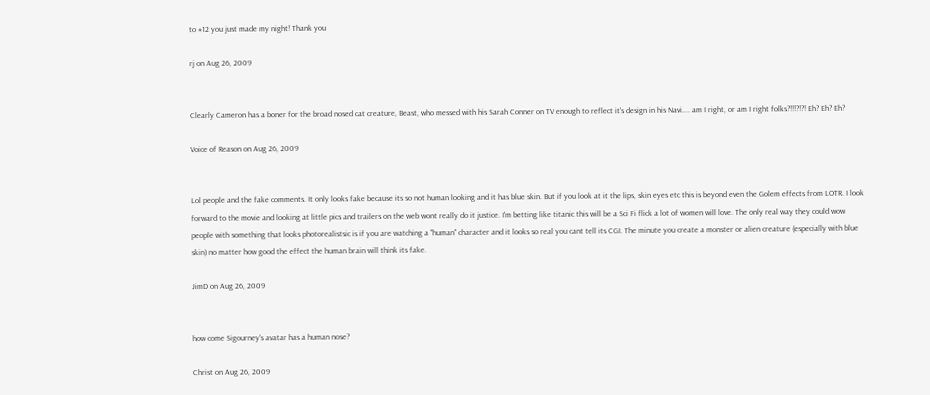to #12 you just made my night! Thank you

rj on Aug 26, 2009


Clearly Cameron has a boner for the broad nosed cat creature, Beast, who messed with his Sarah Conner on TV enough to reflect it's design in his Navi.... am I right, or am I right folks?!!!?!?! Eh? Eh? Eh?

Voice of Reason on Aug 26, 2009


Lol people and the fake comments. It only looks fake because its so not human looking and it has blue skin. But if you look at it the lips, skin eyes etc this is beyond even the Golem effects from LOTR. I look forward to the movie and looking at little pics and trailers on the web wont really do it justice. I'm betting like titanic this will be a Sci Fi flick a lot of women will love. The only real way they could wow people with something that looks photorealistsic is if you are watching a "human" character and it looks so real you cant tell its CGI. The minute you create a monster or alien creature (especially with blue skin) no matter how good the effect the human brain will think its fake.

JimD on Aug 26, 2009


how come Sigourney's avatar has a human nose?

Christ on Aug 26, 2009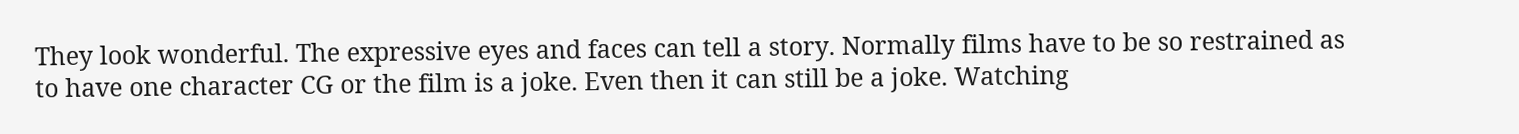They look wonderful. The expressive eyes and faces can tell a story. Normally films have to be so restrained as to have one character CG or the film is a joke. Even then it can still be a joke. Watching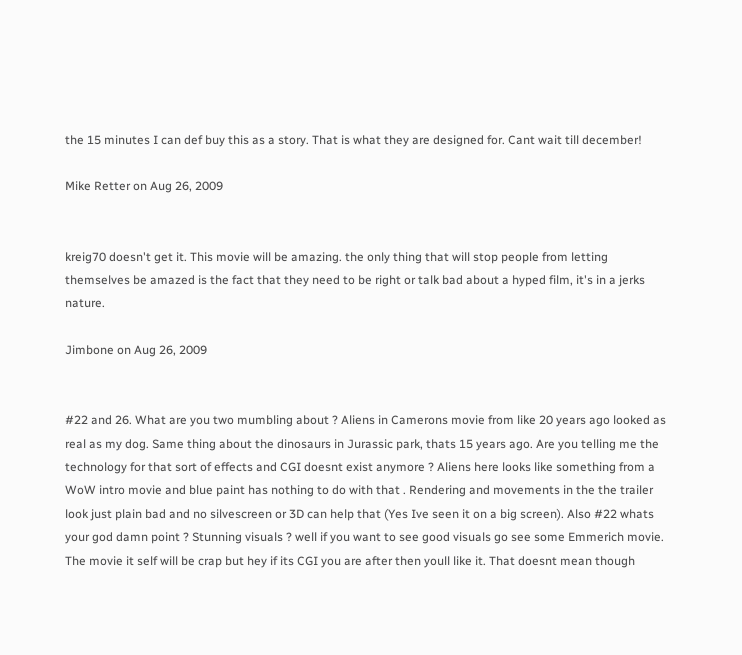the 15 minutes I can def buy this as a story. That is what they are designed for. Cant wait till december!

Mike Retter on Aug 26, 2009


kreig70 doesn't get it. This movie will be amazing. the only thing that will stop people from letting themselves be amazed is the fact that they need to be right or talk bad about a hyped film, it's in a jerks nature.

Jimbone on Aug 26, 2009


#22 and 26. What are you two mumbling about ? Aliens in Camerons movie from like 20 years ago looked as real as my dog. Same thing about the dinosaurs in Jurassic park, thats 15 years ago. Are you telling me the technology for that sort of effects and CGI doesnt exist anymore ? Aliens here looks like something from a WoW intro movie and blue paint has nothing to do with that . Rendering and movements in the the trailer look just plain bad and no silvescreen or 3D can help that (Yes Ive seen it on a big screen). Also #22 whats your god damn point ? Stunning visuals ? well if you want to see good visuals go see some Emmerich movie. The movie it self will be crap but hey if its CGI you are after then youll like it. That doesnt mean though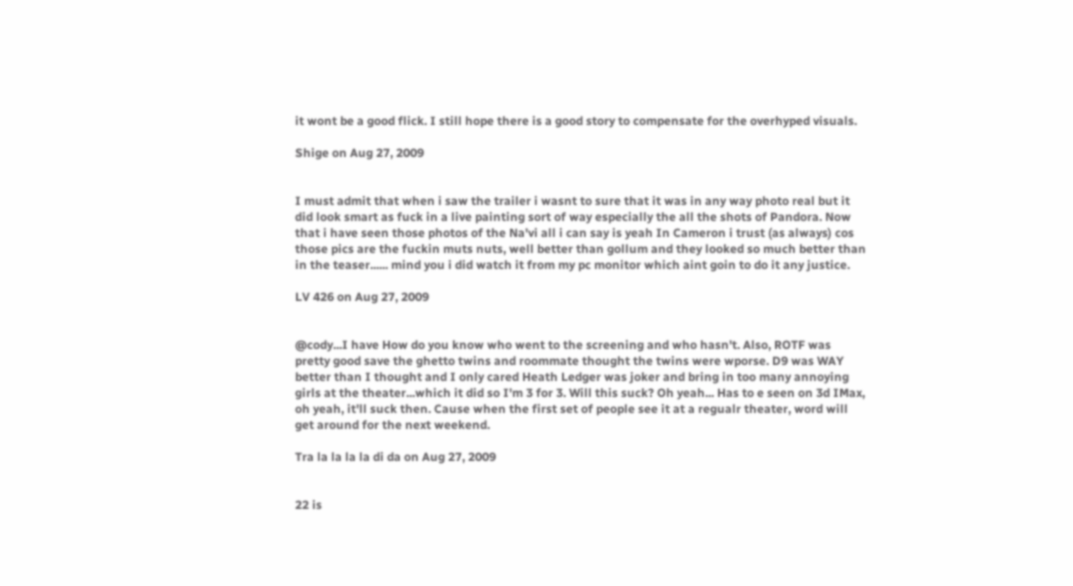it wont be a good flick. I still hope there is a good story to compensate for the overhyped visuals.

Shige on Aug 27, 2009


I must admit that when i saw the trailer i wasnt to sure that it was in any way photo real but it did look smart as fuck in a live painting sort of way especially the all the shots of Pandora. Now that i have seen those photos of the Na'vi all i can say is yeah In Cameron i trust (as always) cos those pics are the fuckin muts nuts, well better than gollum and they looked so much better than in the teaser...... mind you i did watch it from my pc monitor which aint goin to do it any justice.

LV 426 on Aug 27, 2009


@cody...I have How do you know who went to the screening and who hasn't. Also, ROTF was pretty good save the ghetto twins and roommate thought the twins were wporse. D9 was WAY better than I thought and I only cared Heath Ledger was joker and bring in too many annoying girls at the theater...which it did so I'm 3 for 3. Will this suck? Oh yeah... Has to e seen on 3d IMax, oh yeah, it'll suck then. Cause when the first set of people see it at a regualr theater, word will get around for the next weekend.

Tra la la la la di da on Aug 27, 2009


22 is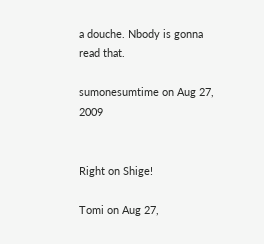a douche. Nbody is gonna read that.

sumonesumtime on Aug 27, 2009


Right on Shige!

Tomi on Aug 27,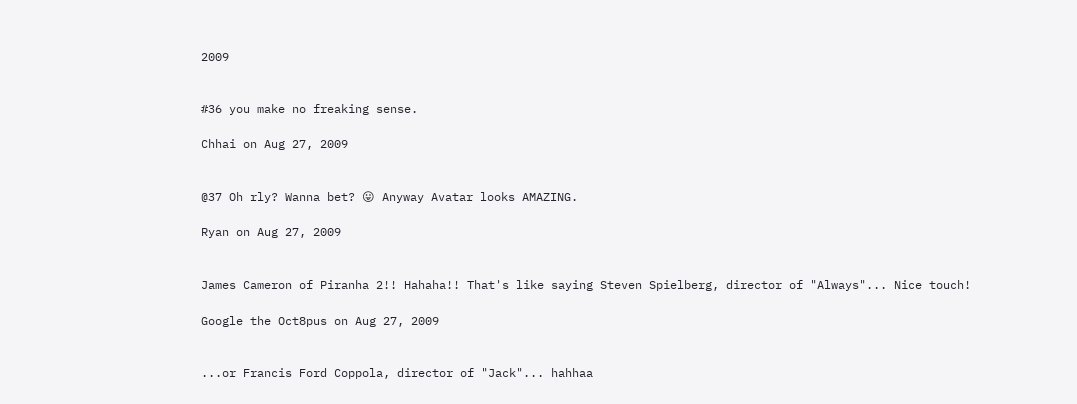2009


#36 you make no freaking sense.

Chhai on Aug 27, 2009


@37 Oh rly? Wanna bet? 😛 Anyway Avatar looks AMAZING.

Ryan on Aug 27, 2009


James Cameron of Piranha 2!! Hahaha!! That's like saying Steven Spielberg, director of "Always"... Nice touch!

Google the Oct8pus on Aug 27, 2009


...or Francis Ford Coppola, director of "Jack"... hahhaa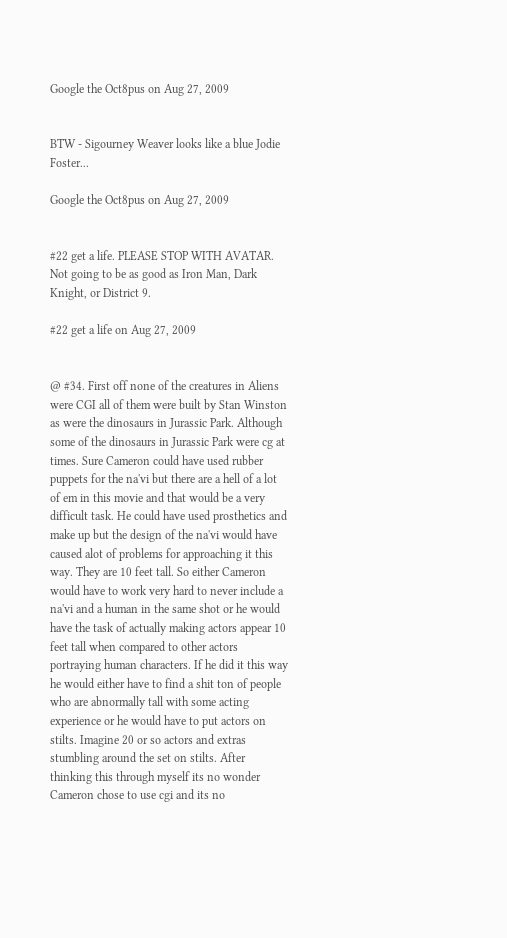Google the Oct8pus on Aug 27, 2009


BTW - Sigourney Weaver looks like a blue Jodie Foster...

Google the Oct8pus on Aug 27, 2009


#22 get a life. PLEASE STOP WITH AVATAR. Not going to be as good as Iron Man, Dark Knight, or District 9.

#22 get a life on Aug 27, 2009


@ #34. First off none of the creatures in Aliens were CGI all of them were built by Stan Winston as were the dinosaurs in Jurassic Park. Although some of the dinosaurs in Jurassic Park were cg at times. Sure Cameron could have used rubber puppets for the na'vi but there are a hell of a lot of em in this movie and that would be a very difficult task. He could have used prosthetics and make up but the design of the na'vi would have caused alot of problems for approaching it this way. They are 10 feet tall. So either Cameron would have to work very hard to never include a na'vi and a human in the same shot or he would have the task of actually making actors appear 10 feet tall when compared to other actors portraying human characters. If he did it this way he would either have to find a shit ton of people who are abnormally tall with some acting experience or he would have to put actors on stilts. Imagine 20 or so actors and extras stumbling around the set on stilts. After thinking this through myself its no wonder Cameron chose to use cgi and its no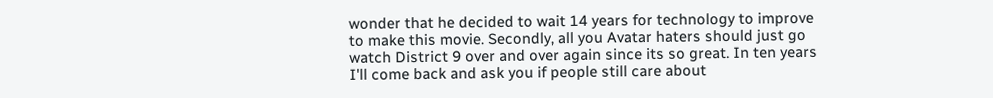wonder that he decided to wait 14 years for technology to improve to make this movie. Secondly, all you Avatar haters should just go watch District 9 over and over again since its so great. In ten years I'll come back and ask you if people still care about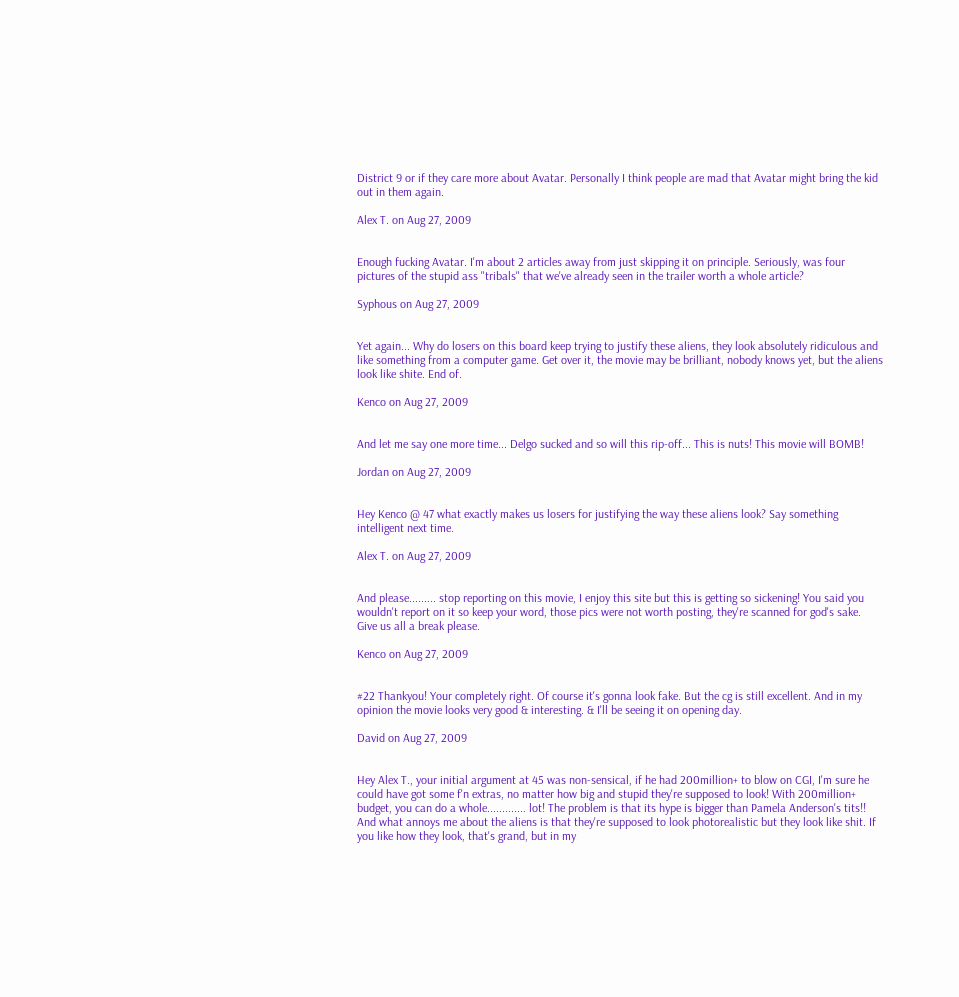District 9 or if they care more about Avatar. Personally I think people are mad that Avatar might bring the kid out in them again.

Alex T. on Aug 27, 2009


Enough fucking Avatar. I'm about 2 articles away from just skipping it on principle. Seriously, was four pictures of the stupid ass "tribals" that we've already seen in the trailer worth a whole article?

Syphous on Aug 27, 2009


Yet again... Why do losers on this board keep trying to justify these aliens, they look absolutely ridiculous and like something from a computer game. Get over it, the movie may be brilliant, nobody knows yet, but the aliens look like shite. End of.

Kenco on Aug 27, 2009


And let me say one more time... Delgo sucked and so will this rip-off... This is nuts! This movie will BOMB!

Jordan on Aug 27, 2009


Hey Kenco @ 47 what exactly makes us losers for justifying the way these aliens look? Say something intelligent next time.

Alex T. on Aug 27, 2009


And please......... stop reporting on this movie, I enjoy this site but this is getting so sickening! You said you wouldn't report on it so keep your word, those pics were not worth posting, they're scanned for god's sake. Give us all a break please.

Kenco on Aug 27, 2009


#22 Thankyou! Your completely right. Of course it's gonna look fake. But the cg is still excellent. And in my opinion the movie looks very good & interesting. & I'll be seeing it on opening day.

David on Aug 27, 2009


Hey Alex T., your initial argument at 45 was non-sensical, if he had 200million+ to blow on CGI, I'm sure he could have got some f'n extras, no matter how big and stupid they're supposed to look! With 200million+ budget, you can do a whole............. lot! The problem is that its hype is bigger than Pamela Anderson's tits!! And what annoys me about the aliens is that they're supposed to look photorealistic but they look like shit. If you like how they look, that's grand, but in my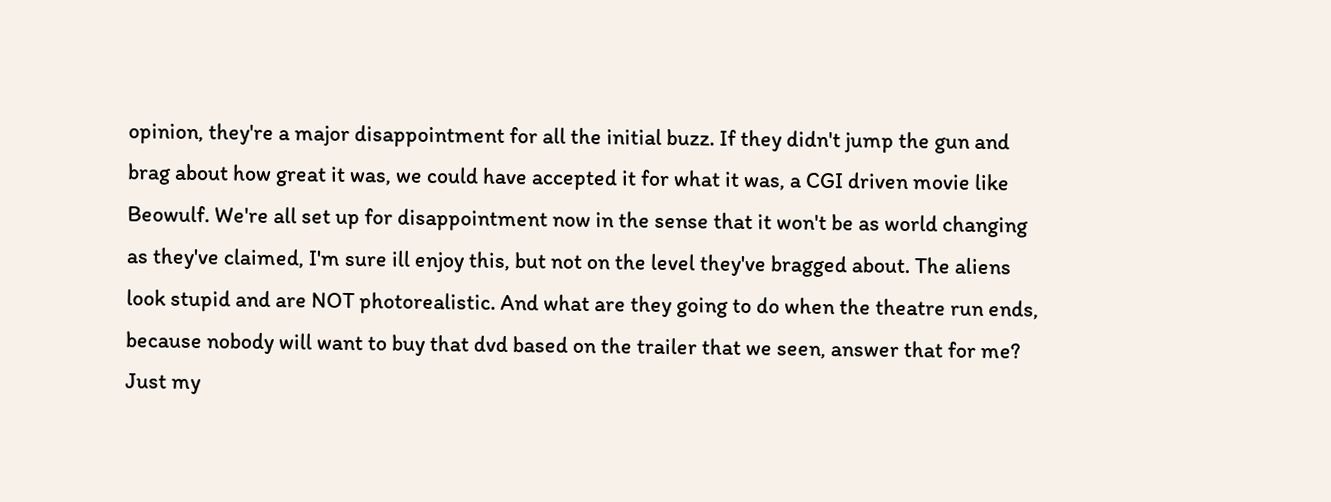opinion, they're a major disappointment for all the initial buzz. If they didn't jump the gun and brag about how great it was, we could have accepted it for what it was, a CGI driven movie like Beowulf. We're all set up for disappointment now in the sense that it won't be as world changing as they've claimed, I'm sure ill enjoy this, but not on the level they've bragged about. The aliens look stupid and are NOT photorealistic. And what are they going to do when the theatre run ends, because nobody will want to buy that dvd based on the trailer that we seen, answer that for me? Just my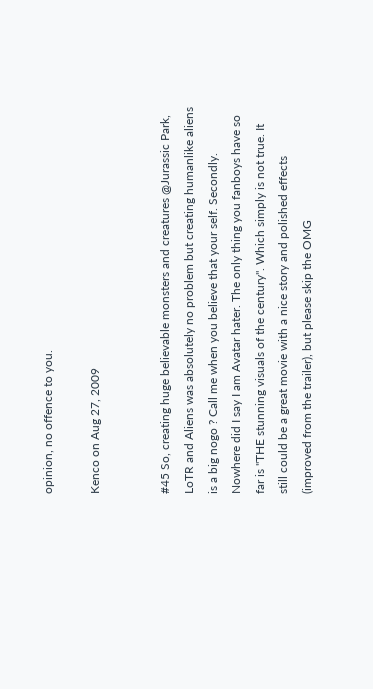opinion, no offence to you.

Kenco on Aug 27, 2009


#45 So, creating huge believable monsters and creatures @Jurassic Park, LoTR and Aliens was absolutely no problem but creating humanlike aliens is a big nogo ? Call me when you believe that your self. Secondly. Nowhere did I say I am Avatar hater. The only thing you fanboys have so far is "THE stunning visuals of the century". Which simply is not true. It still could be a great movie with a nice story and polished effects (improved from the trailer), but please skip the OMG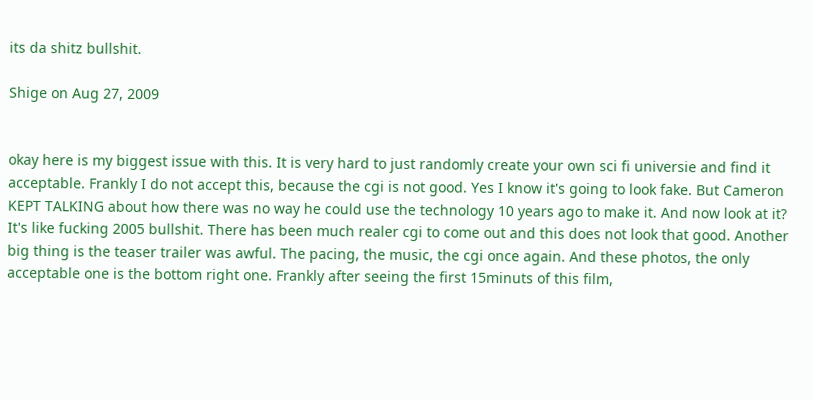its da shitz bullshit.

Shige on Aug 27, 2009


okay here is my biggest issue with this. It is very hard to just randomly create your own sci fi universie and find it acceptable. Frankly I do not accept this, because the cgi is not good. Yes I know it's going to look fake. But Cameron KEPT TALKING about how there was no way he could use the technology 10 years ago to make it. And now look at it? It's like fucking 2005 bullshit. There has been much realer cgi to come out and this does not look that good. Another big thing is the teaser trailer was awful. The pacing, the music, the cgi once again. And these photos, the only acceptable one is the bottom right one. Frankly after seeing the first 15minuts of this film,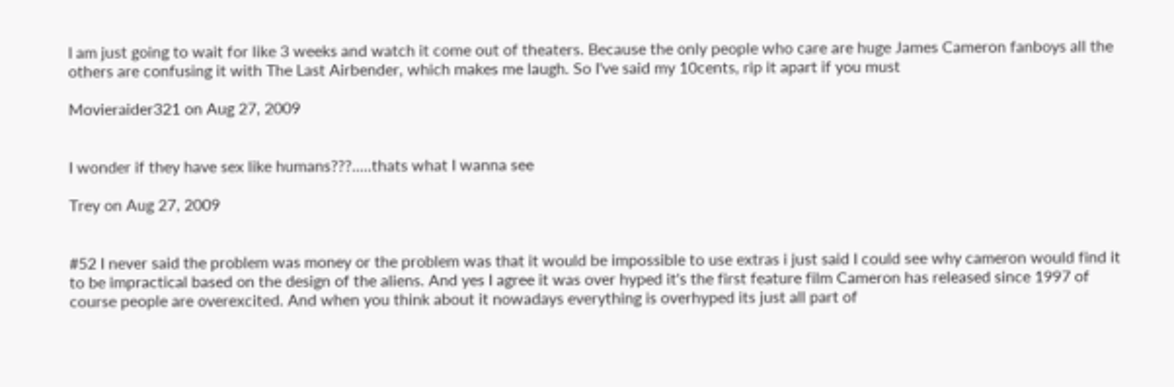I am just going to wait for like 3 weeks and watch it come out of theaters. Because the only people who care are huge James Cameron fanboys all the others are confusing it with The Last Airbender, which makes me laugh. So I've said my 10cents, rip it apart if you must

Movieraider321 on Aug 27, 2009


I wonder if they have sex like humans???.....thats what I wanna see

Trey on Aug 27, 2009


#52 I never said the problem was money or the problem was that it would be impossible to use extras i just said I could see why cameron would find it to be impractical based on the design of the aliens. And yes I agree it was over hyped it's the first feature film Cameron has released since 1997 of course people are overexcited. And when you think about it nowadays everything is overhyped its just all part of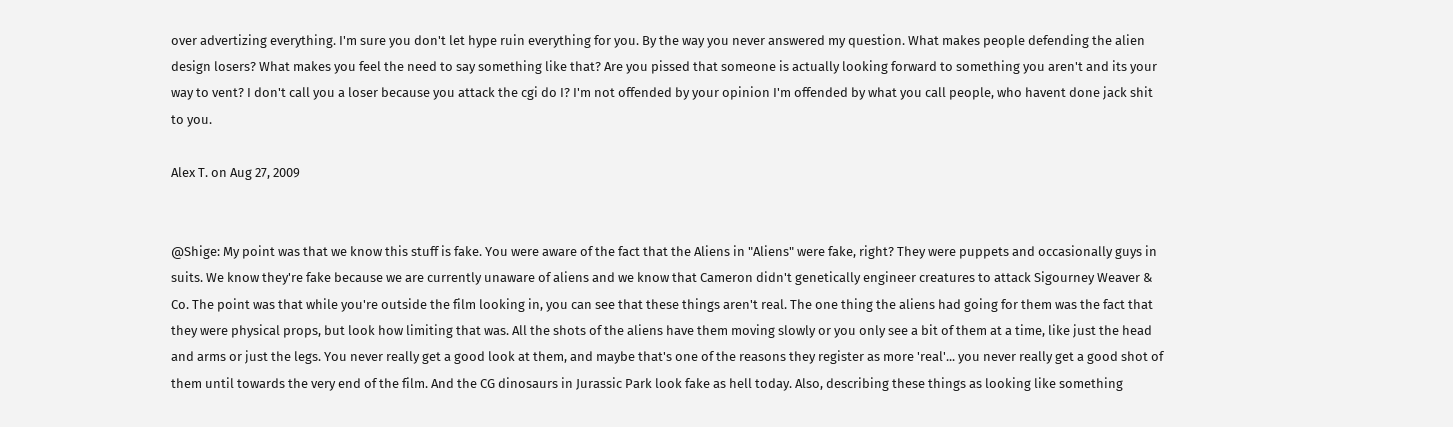over advertizing everything. I'm sure you don't let hype ruin everything for you. By the way you never answered my question. What makes people defending the alien design losers? What makes you feel the need to say something like that? Are you pissed that someone is actually looking forward to something you aren't and its your way to vent? I don't call you a loser because you attack the cgi do I? I'm not offended by your opinion I'm offended by what you call people, who havent done jack shit to you.

Alex T. on Aug 27, 2009


@Shige: My point was that we know this stuff is fake. You were aware of the fact that the Aliens in "Aliens" were fake, right? They were puppets and occasionally guys in suits. We know they're fake because we are currently unaware of aliens and we know that Cameron didn't genetically engineer creatures to attack Sigourney Weaver & Co. The point was that while you're outside the film looking in, you can see that these things aren't real. The one thing the aliens had going for them was the fact that they were physical props, but look how limiting that was. All the shots of the aliens have them moving slowly or you only see a bit of them at a time, like just the head and arms or just the legs. You never really get a good look at them, and maybe that's one of the reasons they register as more 'real'... you never really get a good shot of them until towards the very end of the film. And the CG dinosaurs in Jurassic Park look fake as hell today. Also, describing these things as looking like something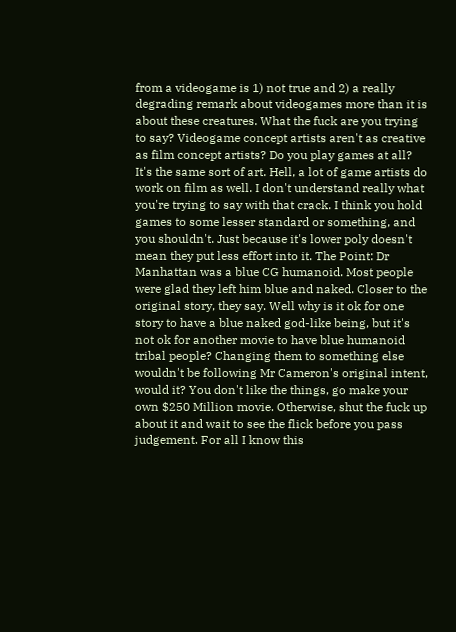from a videogame is 1) not true and 2) a really degrading remark about videogames more than it is about these creatures. What the fuck are you trying to say? Videogame concept artists aren't as creative as film concept artists? Do you play games at all? It's the same sort of art. Hell, a lot of game artists do work on film as well. I don't understand really what you're trying to say with that crack. I think you hold games to some lesser standard or something, and you shouldn't. Just because it's lower poly doesn't mean they put less effort into it. The Point: Dr Manhattan was a blue CG humanoid. Most people were glad they left him blue and naked. Closer to the original story, they say. Well why is it ok for one story to have a blue naked god-like being, but it's not ok for another movie to have blue humanoid tribal people? Changing them to something else wouldn't be following Mr Cameron's original intent, would it? You don't like the things, go make your own $250 Million movie. Otherwise, shut the fuck up about it and wait to see the flick before you pass judgement. For all I know this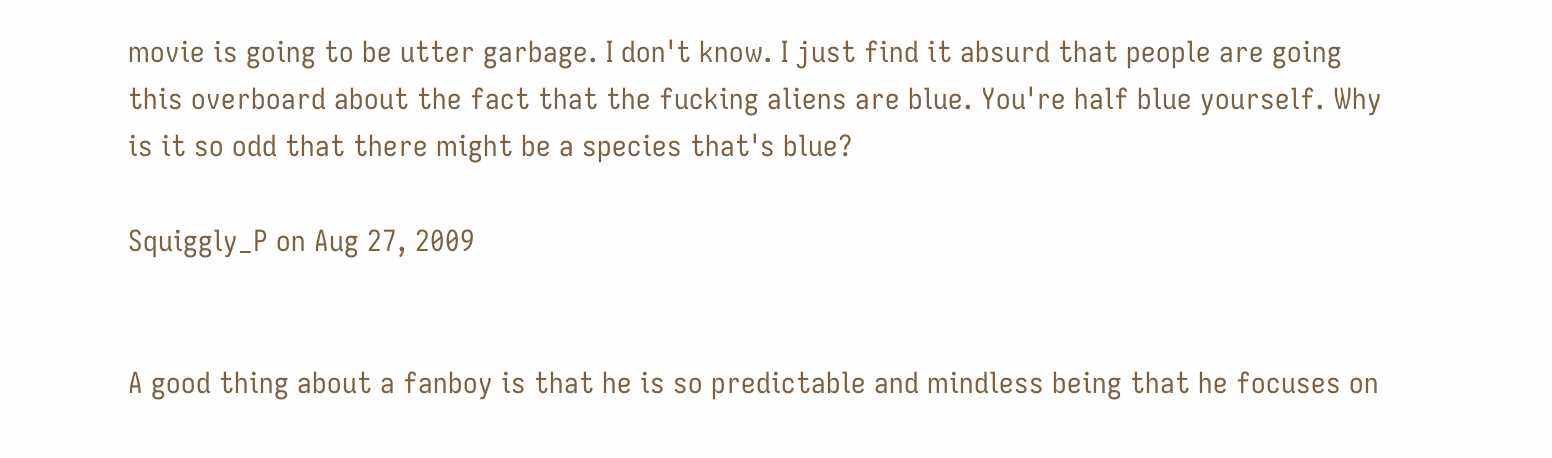movie is going to be utter garbage. I don't know. I just find it absurd that people are going this overboard about the fact that the fucking aliens are blue. You're half blue yourself. Why is it so odd that there might be a species that's blue?

Squiggly_P on Aug 27, 2009


A good thing about a fanboy is that he is so predictable and mindless being that he focuses on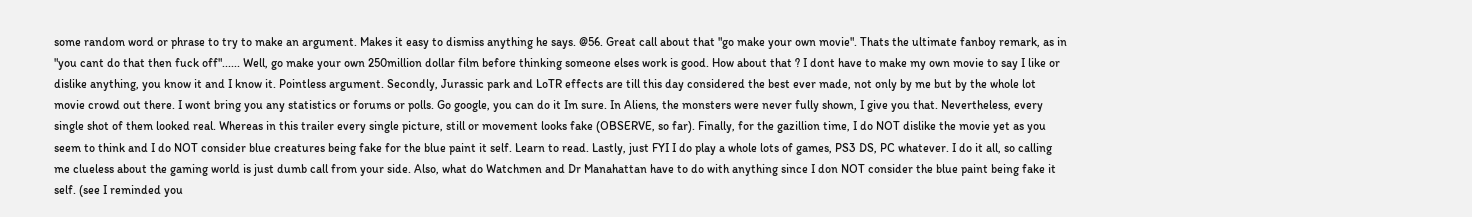some random word or phrase to try to make an argument. Makes it easy to dismiss anything he says. @56. Great call about that "go make your own movie". Thats the ultimate fanboy remark, as in "you cant do that then fuck off"...... Well, go make your own 250million dollar film before thinking someone elses work is good. How about that ? I dont have to make my own movie to say I like or dislike anything, you know it and I know it. Pointless argument. Secondly, Jurassic park and LoTR effects are till this day considered the best ever made, not only by me but by the whole lot movie crowd out there. I wont bring you any statistics or forums or polls. Go google, you can do it Im sure. In Aliens, the monsters were never fully shown, I give you that. Nevertheless, every single shot of them looked real. Whereas in this trailer every single picture, still or movement looks fake (OBSERVE, so far). Finally, for the gazillion time, I do NOT dislike the movie yet as you seem to think and I do NOT consider blue creatures being fake for the blue paint it self. Learn to read. Lastly, just FYI I do play a whole lots of games, PS3 DS, PC whatever. I do it all, so calling me clueless about the gaming world is just dumb call from your side. Also, what do Watchmen and Dr Manahattan have to do with anything since I don NOT consider the blue paint being fake it self. (see I reminded you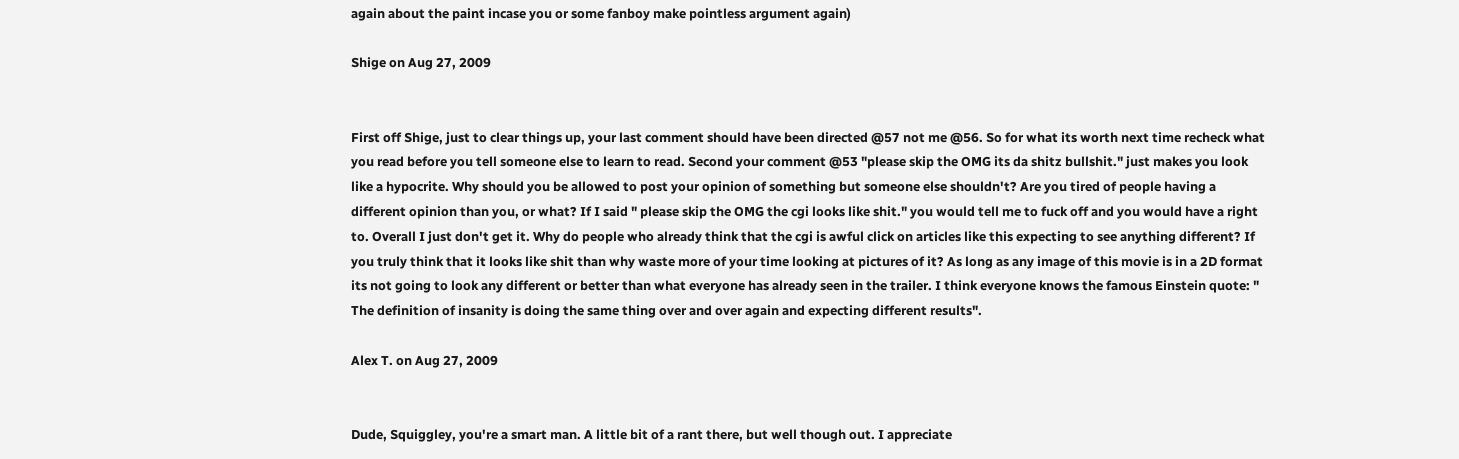again about the paint incase you or some fanboy make pointless argument again)

Shige on Aug 27, 2009


First off Shige, just to clear things up, your last comment should have been directed @57 not me @56. So for what its worth next time recheck what you read before you tell someone else to learn to read. Second your comment @53 "please skip the OMG its da shitz bullshit." just makes you look like a hypocrite. Why should you be allowed to post your opinion of something but someone else shouldn't? Are you tired of people having a different opinion than you, or what? If I said " please skip the OMG the cgi looks like shit." you would tell me to fuck off and you would have a right to. Overall I just don't get it. Why do people who already think that the cgi is awful click on articles like this expecting to see anything different? If you truly think that it looks like shit than why waste more of your time looking at pictures of it? As long as any image of this movie is in a 2D format its not going to look any different or better than what everyone has already seen in the trailer. I think everyone knows the famous Einstein quote: " The definition of insanity is doing the same thing over and over again and expecting different results".

Alex T. on Aug 27, 2009


Dude, Squiggley, you're a smart man. A little bit of a rant there, but well though out. I appreciate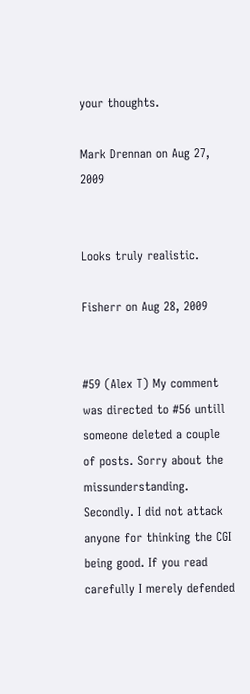your thoughts.

Mark Drennan on Aug 27, 2009


Looks truly realistic.

Fisherr on Aug 28, 2009


#59 (Alex T) My comment was directed to #56 untill someone deleted a couple of posts. Sorry about the missunderstanding. Secondly. I did not attack anyone for thinking the CGI being good. If you read carefully I merely defended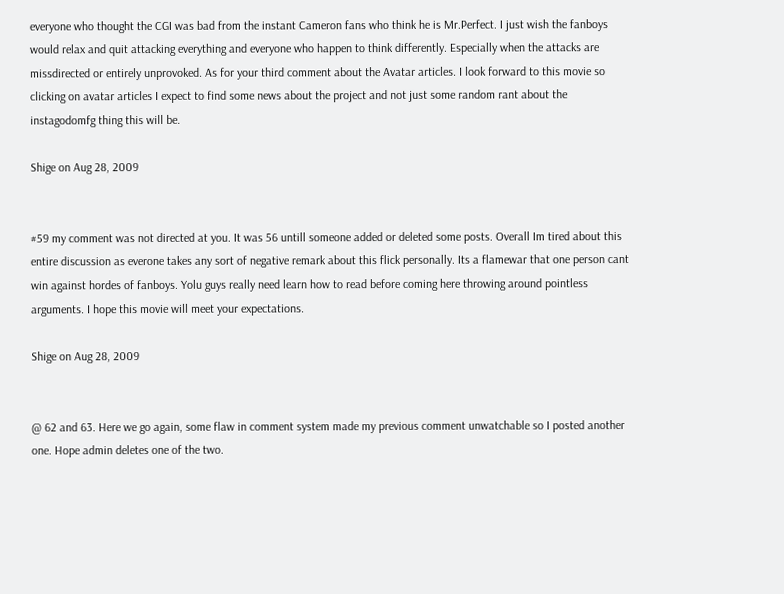everyone who thought the CGI was bad from the instant Cameron fans who think he is Mr.Perfect. I just wish the fanboys would relax and quit attacking everything and everyone who happen to think differently. Especially when the attacks are missdirected or entirely unprovoked. As for your third comment about the Avatar articles. I look forward to this movie so clicking on avatar articles I expect to find some news about the project and not just some random rant about the instagodomfg thing this will be.

Shige on Aug 28, 2009


#59 my comment was not directed at you. It was 56 untill someone added or deleted some posts. Overall Im tired about this entire discussion as everone takes any sort of negative remark about this flick personally. Its a flamewar that one person cant win against hordes of fanboys. Yolu guys really need learn how to read before coming here throwing around pointless arguments. I hope this movie will meet your expectations.

Shige on Aug 28, 2009


@ 62 and 63. Here we go again, some flaw in comment system made my previous comment unwatchable so I posted another one. Hope admin deletes one of the two.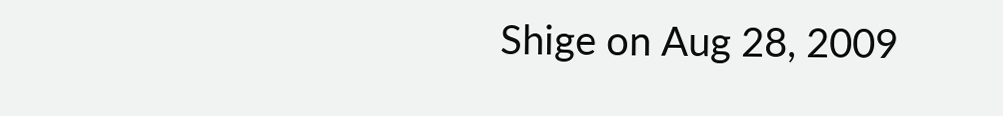Shige on Aug 28, 2009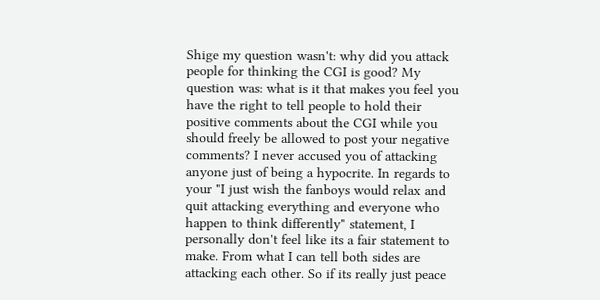Shige my question wasn't: why did you attack people for thinking the CGI is good? My question was: what is it that makes you feel you have the right to tell people to hold their positive comments about the CGI while you should freely be allowed to post your negative comments? I never accused you of attacking anyone just of being a hypocrite. In regards to your "I just wish the fanboys would relax and quit attacking everything and everyone who happen to think differently" statement, I personally don't feel like its a fair statement to make. From what I can tell both sides are attacking each other. So if its really just peace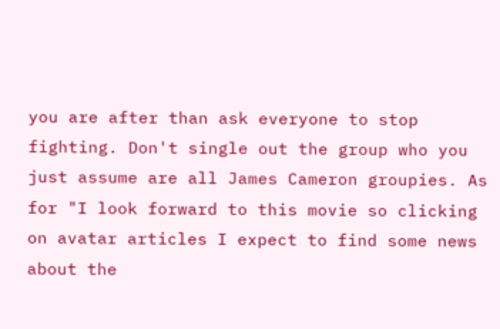you are after than ask everyone to stop fighting. Don't single out the group who you just assume are all James Cameron groupies. As for "I look forward to this movie so clicking on avatar articles I expect to find some news about the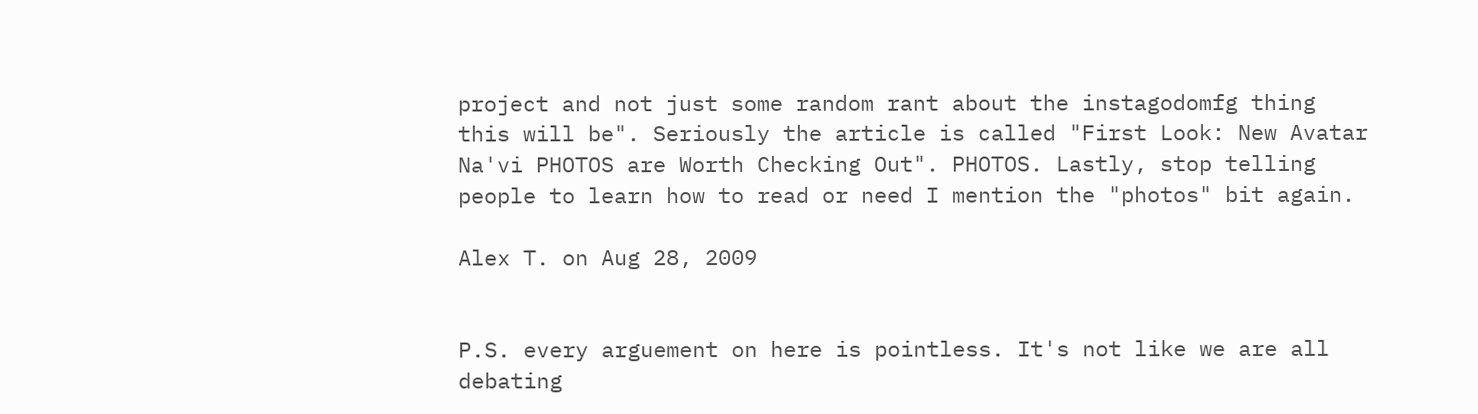project and not just some random rant about the instagodomfg thing this will be". Seriously the article is called "First Look: New Avatar Na'vi PHOTOS are Worth Checking Out". PHOTOS. Lastly, stop telling people to learn how to read or need I mention the "photos" bit again.

Alex T. on Aug 28, 2009


P.S. every arguement on here is pointless. It's not like we are all debating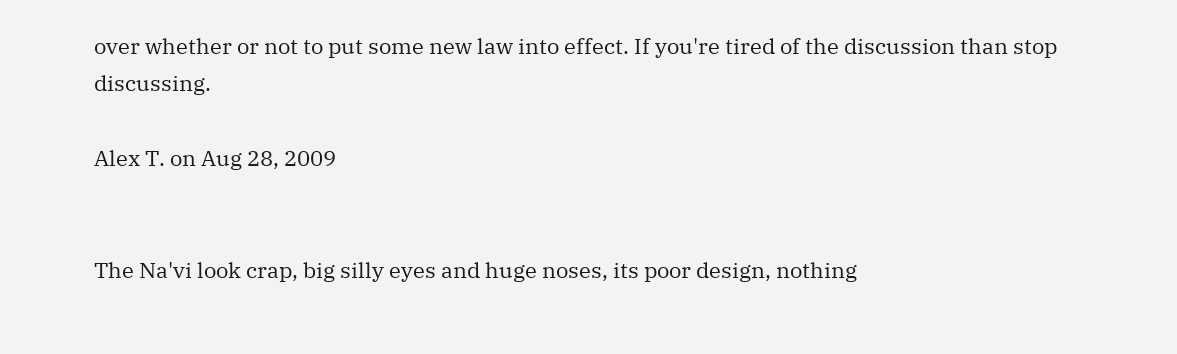over whether or not to put some new law into effect. If you're tired of the discussion than stop discussing.

Alex T. on Aug 28, 2009


The Na'vi look crap, big silly eyes and huge noses, its poor design, nothing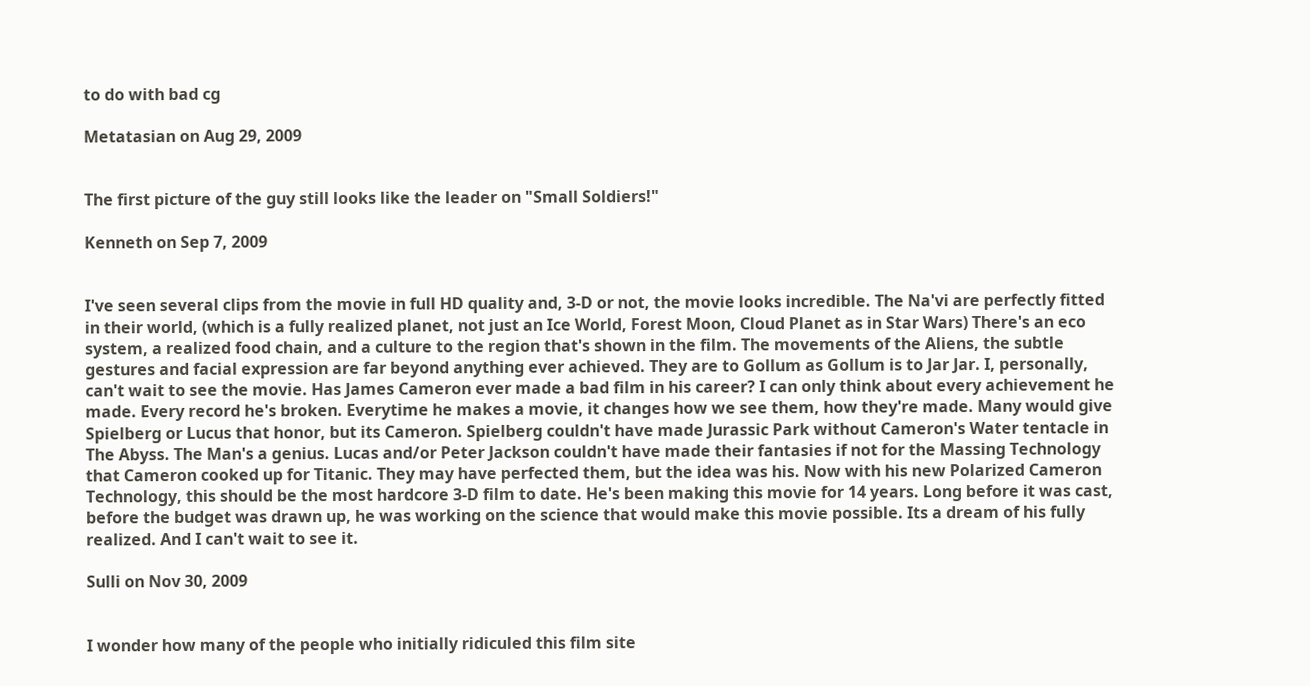to do with bad cg

Metatasian on Aug 29, 2009


The first picture of the guy still looks like the leader on "Small Soldiers!"

Kenneth on Sep 7, 2009


I've seen several clips from the movie in full HD quality and, 3-D or not, the movie looks incredible. The Na'vi are perfectly fitted in their world, (which is a fully realized planet, not just an Ice World, Forest Moon, Cloud Planet as in Star Wars) There's an eco system, a realized food chain, and a culture to the region that's shown in the film. The movements of the Aliens, the subtle gestures and facial expression are far beyond anything ever achieved. They are to Gollum as Gollum is to Jar Jar. I, personally, can't wait to see the movie. Has James Cameron ever made a bad film in his career? I can only think about every achievement he made. Every record he's broken. Everytime he makes a movie, it changes how we see them, how they're made. Many would give Spielberg or Lucus that honor, but its Cameron. Spielberg couldn't have made Jurassic Park without Cameron's Water tentacle in The Abyss. The Man's a genius. Lucas and/or Peter Jackson couldn't have made their fantasies if not for the Massing Technology that Cameron cooked up for Titanic. They may have perfected them, but the idea was his. Now with his new Polarized Cameron Technology, this should be the most hardcore 3-D film to date. He's been making this movie for 14 years. Long before it was cast, before the budget was drawn up, he was working on the science that would make this movie possible. Its a dream of his fully realized. And I can't wait to see it.

Sulli on Nov 30, 2009


I wonder how many of the people who initially ridiculed this film site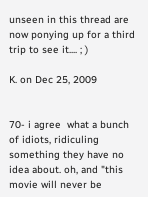unseen in this thread are now ponying up for a third trip to see it.... ; )

K. on Dec 25, 2009


70- i agree  what a bunch of idiots, ridiculing something they have no idea about. oh, and "this movie will never be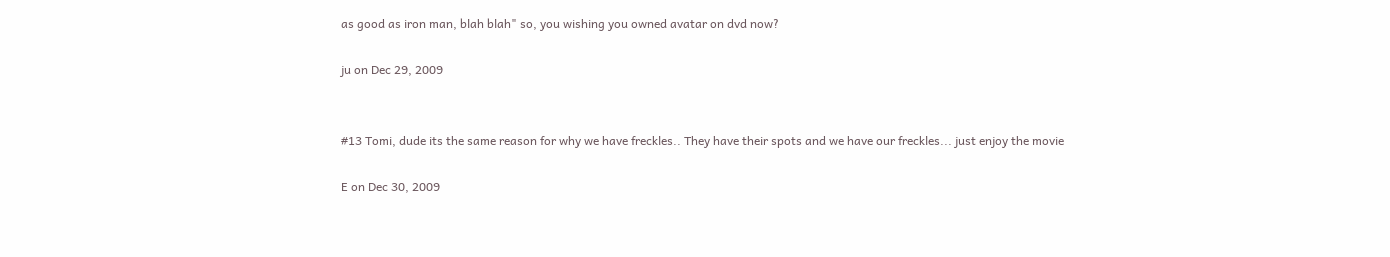as good as iron man, blah blah" so, you wishing you owned avatar on dvd now?

ju on Dec 29, 2009


#13 Tomi, dude its the same reason for why we have freckles.. They have their spots and we have our freckles... just enjoy the movie

E on Dec 30, 2009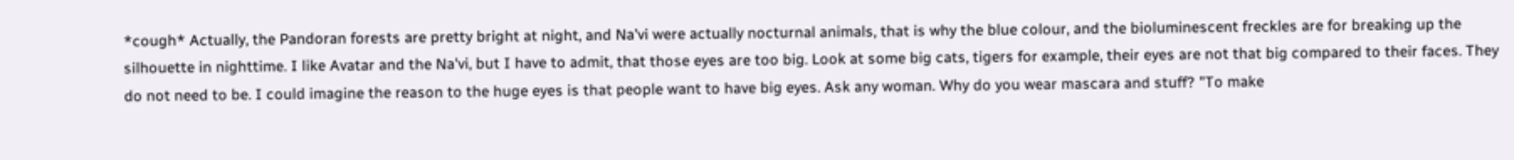*cough* Actually, the Pandoran forests are pretty bright at night, and Na'vi were actually nocturnal animals, that is why the blue colour, and the bioluminescent freckles are for breaking up the silhouette in nighttime. I like Avatar and the Na'vi, but I have to admit, that those eyes are too big. Look at some big cats, tigers for example, their eyes are not that big compared to their faces. They do not need to be. I could imagine the reason to the huge eyes is that people want to have big eyes. Ask any woman. Why do you wear mascara and stuff? "To make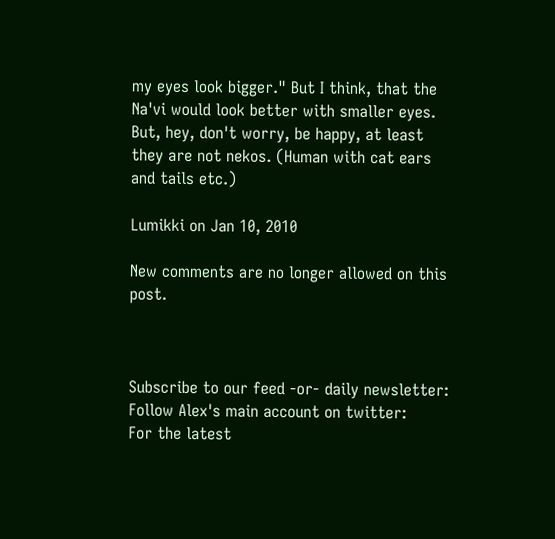my eyes look bigger." But I think, that the Na'vi would look better with smaller eyes. But, hey, don't worry, be happy, at least they are not nekos. (Human with cat ears and tails etc.)

Lumikki on Jan 10, 2010

New comments are no longer allowed on this post.



Subscribe to our feed -or- daily newsletter:
Follow Alex's main account on twitter:
For the latest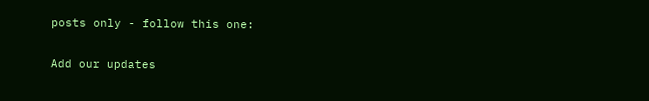posts only - follow this one:

Add our updates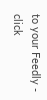to your Feedly - click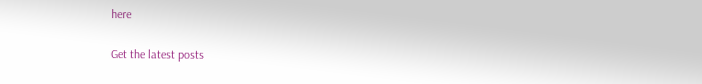here

Get the latest posts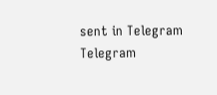sent in Telegram Telegram